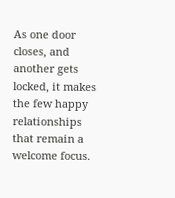As one door closes, and another gets locked, it makes the few happy relationships that remain a welcome focus.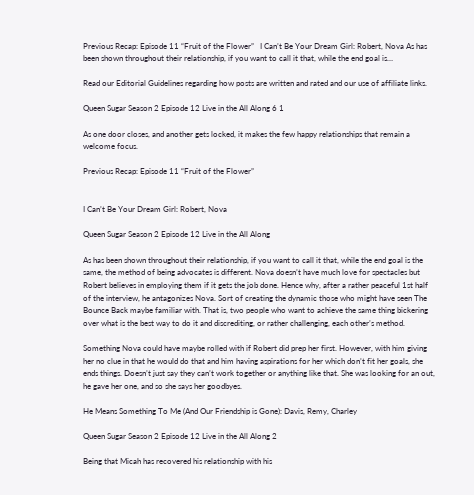Previous Recap: Episode 11 “Fruit of the Flower”   I Can’t Be Your Dream Girl: Robert, Nova As has been shown throughout their relationship, if you want to call it that, while the end goal is…

Read our Editorial Guidelines regarding how posts are written and rated and our use of affiliate links.

Queen Sugar Season 2 Episode 12 Live in the All Along 6 1

As one door closes, and another gets locked, it makes the few happy relationships that remain a welcome focus.

Previous Recap: Episode 11 “Fruit of the Flower”


I Can’t Be Your Dream Girl: Robert, Nova

Queen Sugar Season 2 Episode 12 Live in the All Along

As has been shown throughout their relationship, if you want to call it that, while the end goal is the same, the method of being advocates is different. Nova doesn’t have much love for spectacles but Robert believes in employing them if it gets the job done. Hence why, after a rather peaceful 1st half of the interview, he antagonizes Nova. Sort of creating the dynamic those who might have seen The Bounce Back maybe familiar with. That is, two people who want to achieve the same thing bickering over what is the best way to do it and discrediting, or rather challenging, each other’s method.

Something Nova could have maybe rolled with if Robert did prep her first. However, with him giving her no clue in that he would do that and him having aspirations for her which don’t fit her goals, she ends things. Doesn’t just say they can’t work together or anything like that. She was looking for an out, he gave her one, and so she says her goodbyes.

He Means Something To Me (And Our Friendship is Gone): Davis, Remy, Charley

Queen Sugar Season 2 Episode 12 Live in the All Along 2

Being that Micah has recovered his relationship with his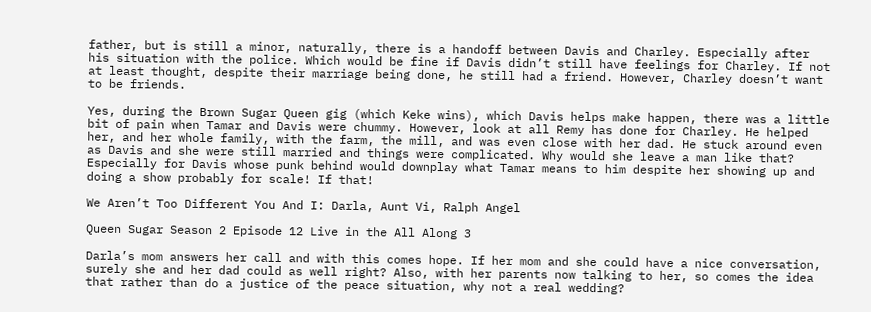father, but is still a minor, naturally, there is a handoff between Davis and Charley. Especially after his situation with the police. Which would be fine if Davis didn’t still have feelings for Charley. If not at least thought, despite their marriage being done, he still had a friend. However, Charley doesn’t want to be friends.

Yes, during the Brown Sugar Queen gig (which Keke wins), which Davis helps make happen, there was a little bit of pain when Tamar and Davis were chummy. However, look at all Remy has done for Charley. He helped her, and her whole family, with the farm, the mill, and was even close with her dad. He stuck around even as Davis and she were still married and things were complicated. Why would she leave a man like that? Especially for Davis whose punk behind would downplay what Tamar means to him despite her showing up and doing a show probably for scale! If that!

We Aren’t Too Different You And I: Darla, Aunt Vi, Ralph Angel

Queen Sugar Season 2 Episode 12 Live in the All Along 3

Darla’s mom answers her call and with this comes hope. If her mom and she could have a nice conversation, surely she and her dad could as well right? Also, with her parents now talking to her, so comes the idea that rather than do a justice of the peace situation, why not a real wedding?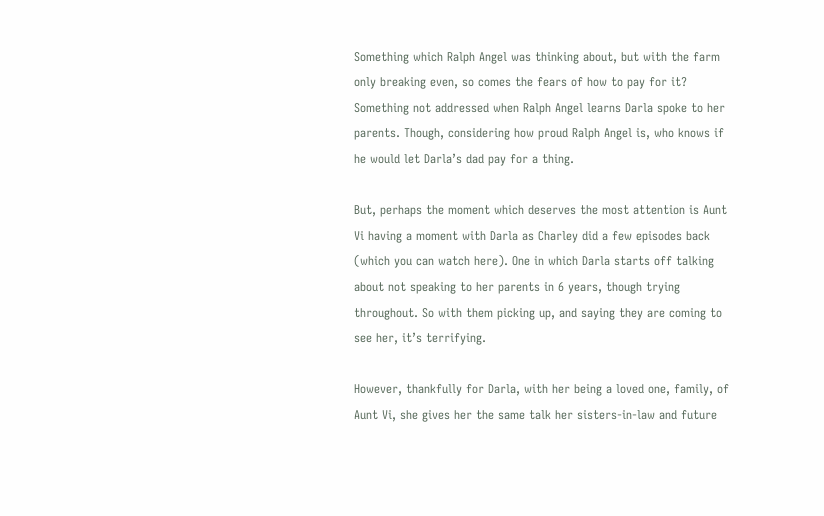Something which Ralph Angel was thinking about, but with the farm only breaking even, so comes the fears of how to pay for it? Something not addressed when Ralph Angel learns Darla spoke to her parents. Though, considering how proud Ralph Angel is, who knows if he would let Darla’s dad pay for a thing.

But, perhaps the moment which deserves the most attention is Aunt Vi having a moment with Darla as Charley did a few episodes back (which you can watch here). One in which Darla starts off talking about not speaking to her parents in 6 years, though trying throughout. So with them picking up, and saying they are coming to see her, it’s terrifying.

However, thankfully for Darla, with her being a loved one, family, of Aunt Vi, she gives her the same talk her sisters-in-law and future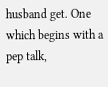husband get. One which begins with a pep talk,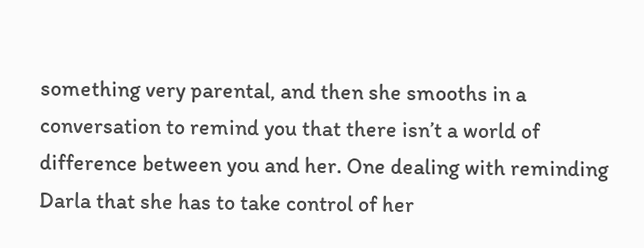something very parental, and then she smooths in a conversation to remind you that there isn’t a world of difference between you and her. One dealing with reminding Darla that she has to take control of her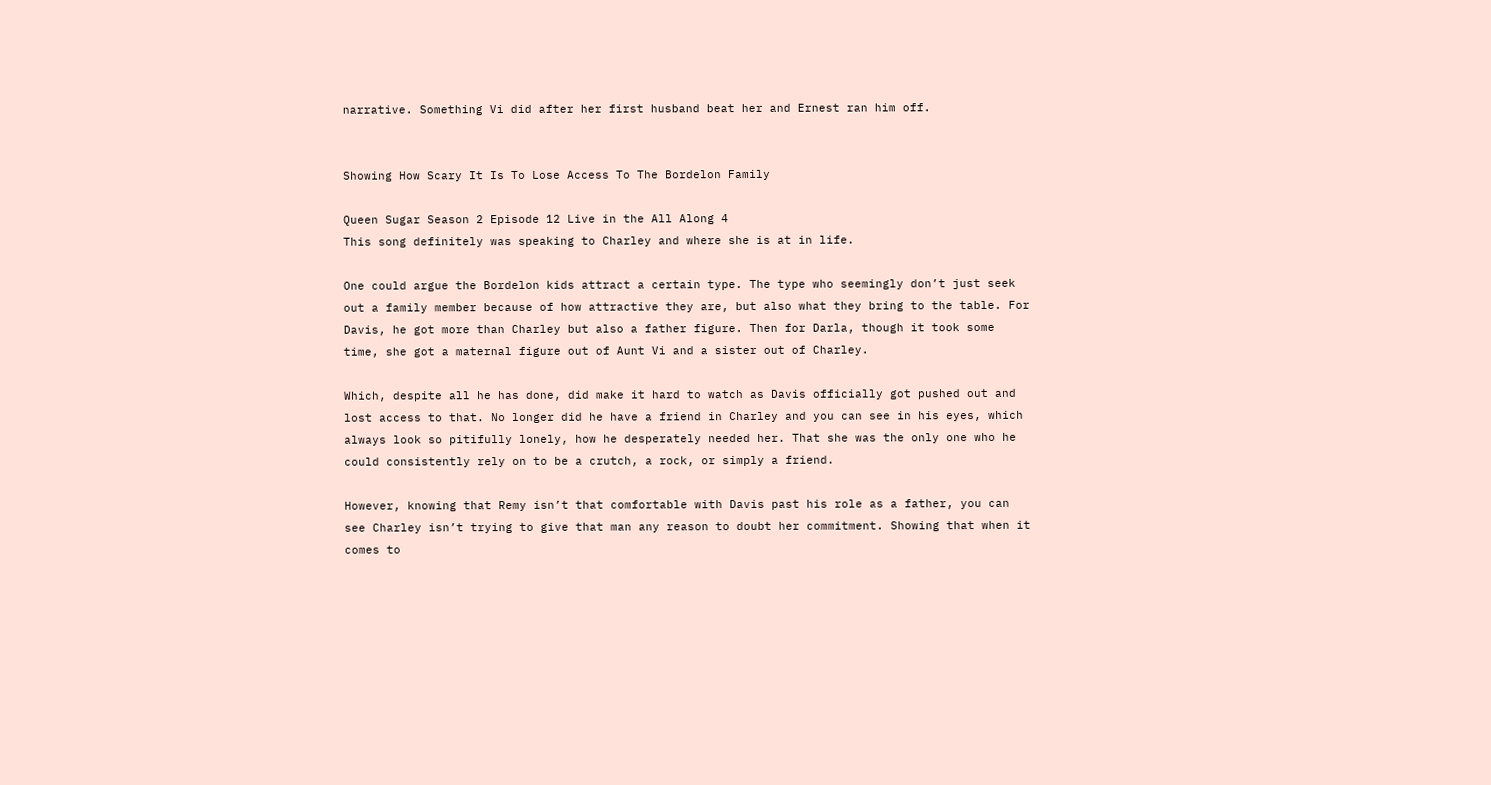narrative. Something Vi did after her first husband beat her and Ernest ran him off.


Showing How Scary It Is To Lose Access To The Bordelon Family

Queen Sugar Season 2 Episode 12 Live in the All Along 4
This song definitely was speaking to Charley and where she is at in life.

One could argue the Bordelon kids attract a certain type. The type who seemingly don’t just seek out a family member because of how attractive they are, but also what they bring to the table. For Davis, he got more than Charley but also a father figure. Then for Darla, though it took some time, she got a maternal figure out of Aunt Vi and a sister out of Charley.

Which, despite all he has done, did make it hard to watch as Davis officially got pushed out and lost access to that. No longer did he have a friend in Charley and you can see in his eyes, which always look so pitifully lonely, how he desperately needed her. That she was the only one who he could consistently rely on to be a crutch, a rock, or simply a friend.

However, knowing that Remy isn’t that comfortable with Davis past his role as a father, you can see Charley isn’t trying to give that man any reason to doubt her commitment. Showing that when it comes to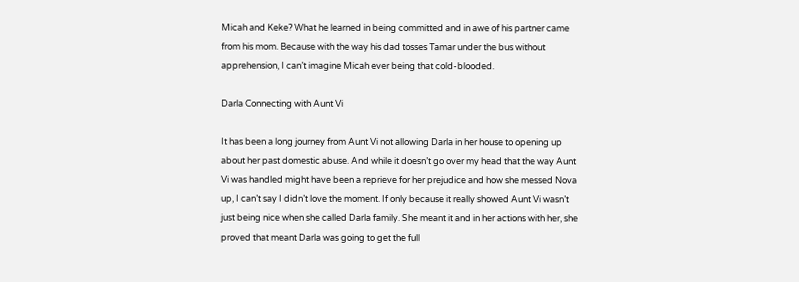Micah and Keke? What he learned in being committed and in awe of his partner came from his mom. Because with the way his dad tosses Tamar under the bus without apprehension, I can’t imagine Micah ever being that cold-blooded.

Darla Connecting with Aunt Vi

It has been a long journey from Aunt Vi not allowing Darla in her house to opening up about her past domestic abuse. And while it doesn’t go over my head that the way Aunt Vi was handled might have been a reprieve for her prejudice and how she messed Nova up, I can’t say I didn’t love the moment. If only because it really showed Aunt Vi wasn’t just being nice when she called Darla family. She meant it and in her actions with her, she proved that meant Darla was going to get the full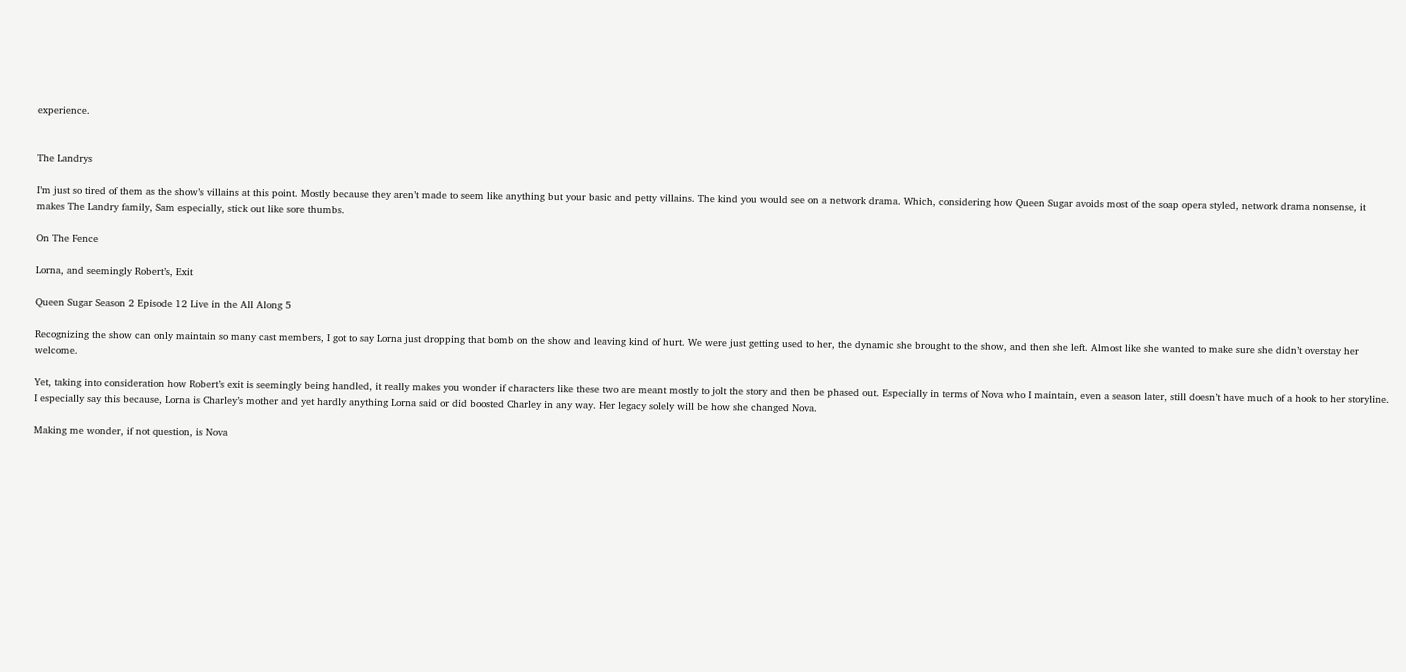experience.


The Landrys

I’m just so tired of them as the show’s villains at this point. Mostly because they aren’t made to seem like anything but your basic and petty villains. The kind you would see on a network drama. Which, considering how Queen Sugar avoids most of the soap opera styled, network drama nonsense, it makes The Landry family, Sam especially, stick out like sore thumbs.

On The Fence

Lorna, and seemingly Robert’s, Exit

Queen Sugar Season 2 Episode 12 Live in the All Along 5

Recognizing the show can only maintain so many cast members, I got to say Lorna just dropping that bomb on the show and leaving kind of hurt. We were just getting used to her, the dynamic she brought to the show, and then she left. Almost like she wanted to make sure she didn’t overstay her welcome.

Yet, taking into consideration how Robert’s exit is seemingly being handled, it really makes you wonder if characters like these two are meant mostly to jolt the story and then be phased out. Especially in terms of Nova who I maintain, even a season later, still doesn’t have much of a hook to her storyline. I especially say this because, Lorna is Charley’s mother and yet hardly anything Lorna said or did boosted Charley in any way. Her legacy solely will be how she changed Nova.

Making me wonder, if not question, is Nova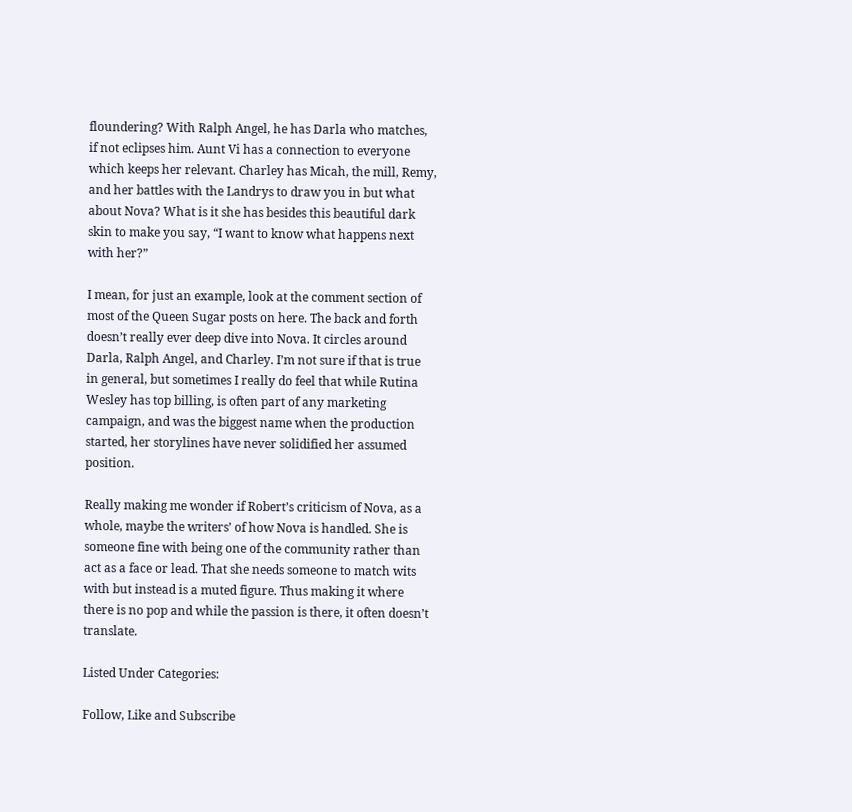floundering? With Ralph Angel, he has Darla who matches, if not eclipses him. Aunt Vi has a connection to everyone which keeps her relevant. Charley has Micah, the mill, Remy, and her battles with the Landrys to draw you in but what about Nova? What is it she has besides this beautiful dark skin to make you say, “I want to know what happens next with her?”

I mean, for just an example, look at the comment section of most of the Queen Sugar posts on here. The back and forth doesn’t really ever deep dive into Nova. It circles around Darla, Ralph Angel, and Charley. I’m not sure if that is true in general, but sometimes I really do feel that while Rutina Wesley has top billing, is often part of any marketing campaign, and was the biggest name when the production started, her storylines have never solidified her assumed position.

Really making me wonder if Robert’s criticism of Nova, as a whole, maybe the writers’ of how Nova is handled. She is someone fine with being one of the community rather than act as a face or lead. That she needs someone to match wits with but instead is a muted figure. Thus making it where there is no pop and while the passion is there, it often doesn’t translate.

Listed Under Categories:

Follow, Like and Subscribe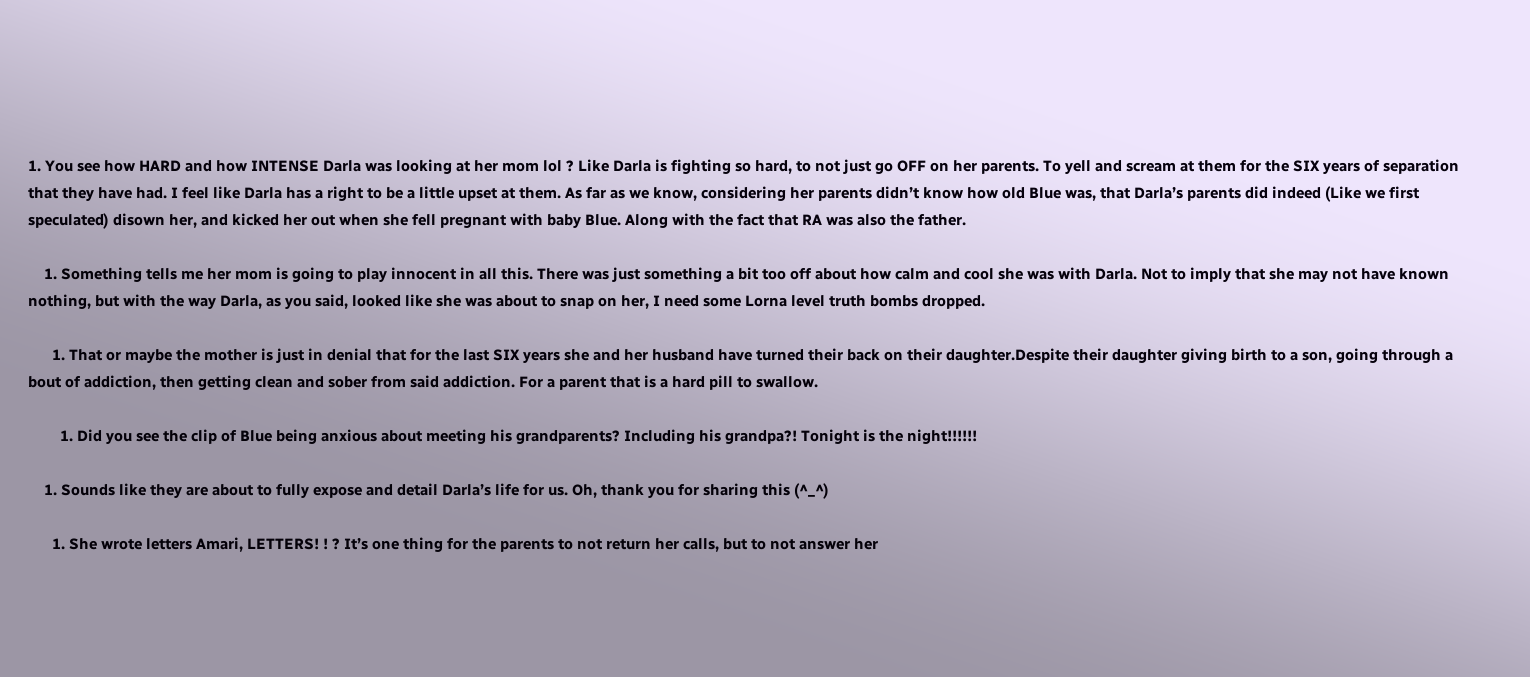1. You see how HARD and how INTENSE Darla was looking at her mom lol ? Like Darla is fighting so hard, to not just go OFF on her parents. To yell and scream at them for the SIX years of separation that they have had. I feel like Darla has a right to be a little upset at them. As far as we know, considering her parents didn’t know how old Blue was, that Darla’s parents did indeed (Like we first speculated) disown her, and kicked her out when she fell pregnant with baby Blue. Along with the fact that RA was also the father.

    1. Something tells me her mom is going to play innocent in all this. There was just something a bit too off about how calm and cool she was with Darla. Not to imply that she may not have known nothing, but with the way Darla, as you said, looked like she was about to snap on her, I need some Lorna level truth bombs dropped.

      1. That or maybe the mother is just in denial that for the last SIX years she and her husband have turned their back on their daughter.Despite their daughter giving birth to a son, going through a bout of addiction, then getting clean and sober from said addiction. For a parent that is a hard pill to swallow.

        1. Did you see the clip of Blue being anxious about meeting his grandparents? Including his grandpa?! Tonight is the night!!!!!!

    1. Sounds like they are about to fully expose and detail Darla’s life for us. Oh, thank you for sharing this (^_^)

      1. She wrote letters Amari, LETTERS! ! ? It’s one thing for the parents to not return her calls, but to not answer her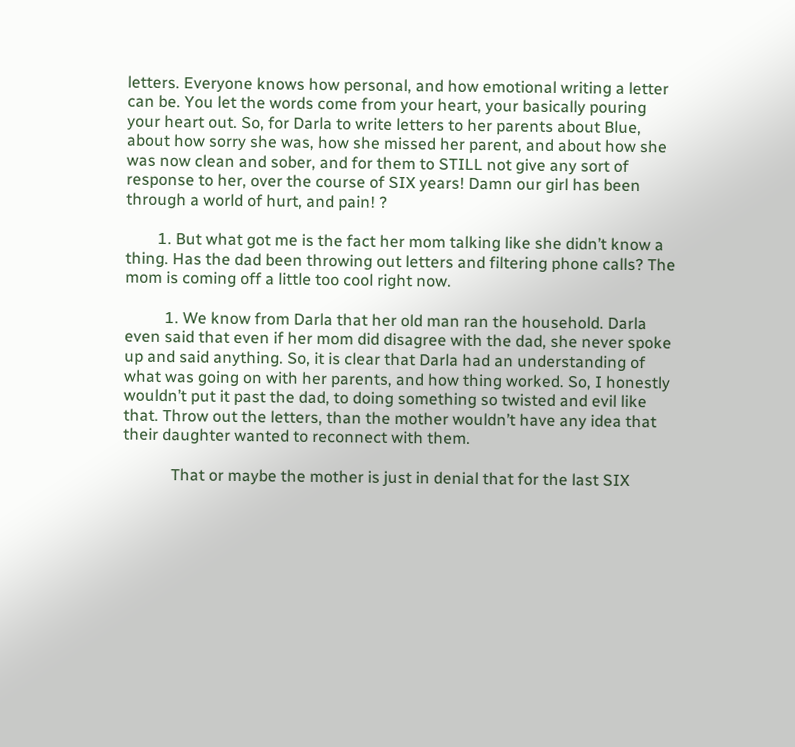letters. Everyone knows how personal, and how emotional writing a letter can be. You let the words come from your heart, your basically pouring your heart out. So, for Darla to write letters to her parents about Blue, about how sorry she was, how she missed her parent, and about how she was now clean and sober, and for them to STILL not give any sort of response to her, over the course of SIX years! Damn our girl has been through a world of hurt, and pain! ?

        1. But what got me is the fact her mom talking like she didn’t know a thing. Has the dad been throwing out letters and filtering phone calls? The mom is coming off a little too cool right now.

          1. We know from Darla that her old man ran the household. Darla even said that even if her mom did disagree with the dad, she never spoke up and said anything. So, it is clear that Darla had an understanding of what was going on with her parents, and how thing worked. So, I honestly wouldn’t put it past the dad, to doing something so twisted and evil like that. Throw out the letters, than the mother wouldn’t have any idea that their daughter wanted to reconnect with them.

            That or maybe the mother is just in denial that for the last SIX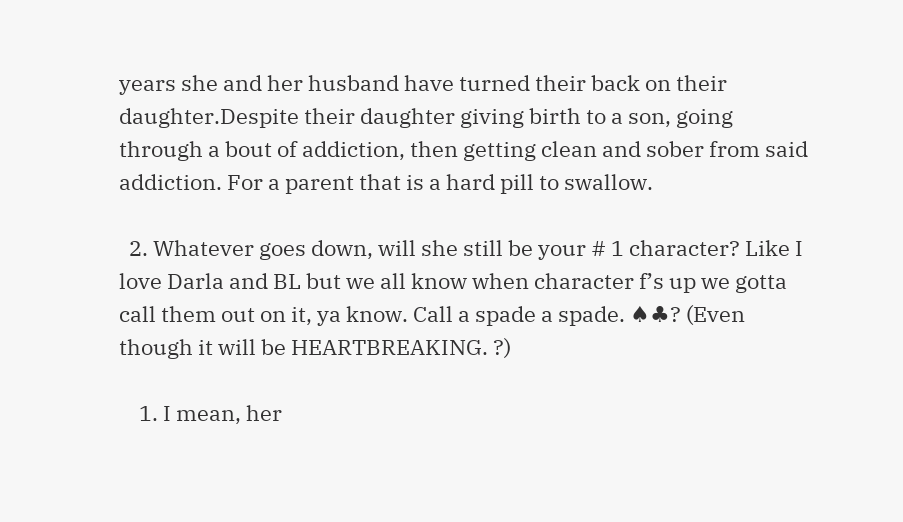years she and her husband have turned their back on their daughter.Despite their daughter giving birth to a son, going through a bout of addiction, then getting clean and sober from said addiction. For a parent that is a hard pill to swallow.

  2. Whatever goes down, will she still be your # 1 character? Like I love Darla and BL but we all know when character f’s up we gotta call them out on it, ya know. Call a spade a spade. ♠♣? (Even though it will be HEARTBREAKING. ?)

    1. I mean, her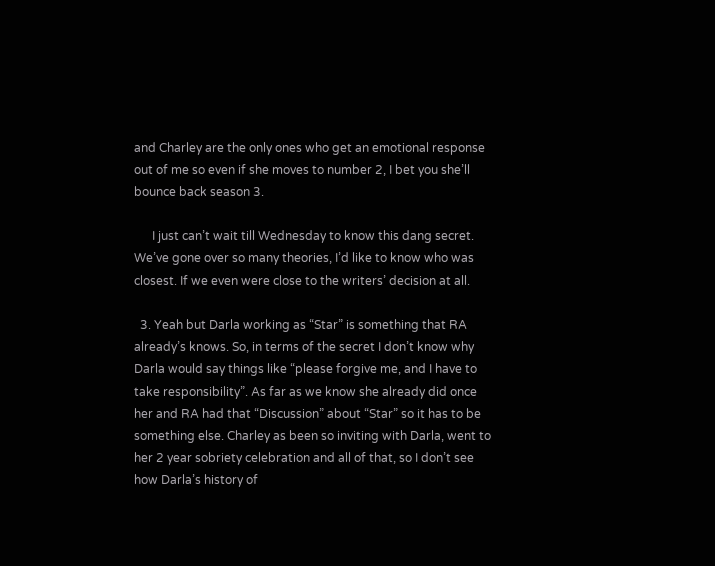and Charley are the only ones who get an emotional response out of me so even if she moves to number 2, I bet you she’ll bounce back season 3.

      I just can’t wait till Wednesday to know this dang secret. We’ve gone over so many theories, I’d like to know who was closest. If we even were close to the writers’ decision at all.

  3. Yeah but Darla working as “Star” is something that RA already’s knows. So, in terms of the secret I don’t know why Darla would say things like “please forgive me, and I have to take responsibility”. As far as we know she already did once her and RA had that “Discussion” about “Star” so it has to be something else. Charley as been so inviting with Darla, went to her 2 year sobriety celebration and all of that, so I don’t see how Darla’s history of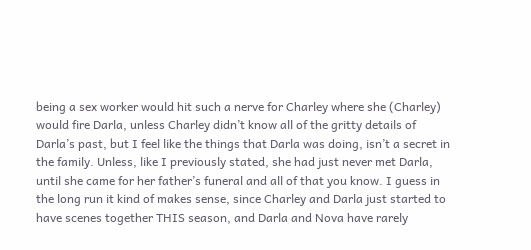being a sex worker would hit such a nerve for Charley where she (Charley) would fire Darla, unless Charley didn’t know all of the gritty details of Darla’s past, but I feel like the things that Darla was doing, isn’t a secret in the family. Unless, like I previously stated, she had just never met Darla, until she came for her father’s funeral and all of that you know. I guess in the long run it kind of makes sense, since Charley and Darla just started to have scenes together THIS season, and Darla and Nova have rarely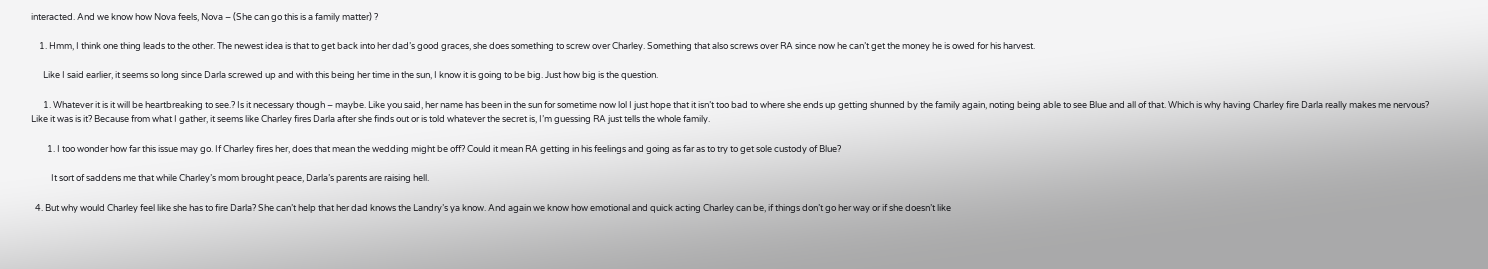interacted. And we know how Nova feels, Nova – (She can go this is a family matter) ?

    1. Hmm, I think one thing leads to the other. The newest idea is that to get back into her dad’s good graces, she does something to screw over Charley. Something that also screws over RA since now he can’t get the money he is owed for his harvest.

      Like I said earlier, it seems so long since Darla screwed up and with this being her time in the sun, I know it is going to be big. Just how big is the question.

      1. Whatever it is it will be heartbreaking to see.? Is it necessary though – maybe. Like you said, her name has been in the sun for sometime now lol I just hope that it isn’t too bad to where she ends up getting shunned by the family again, noting being able to see Blue and all of that. Which is why having Charley fire Darla really makes me nervous? Like it was is it? Because from what I gather, it seems like Charley fires Darla after she finds out or is told whatever the secret is, I’m guessing RA just tells the whole family.

        1. I too wonder how far this issue may go. If Charley fires her, does that mean the wedding might be off? Could it mean RA getting in his feelings and going as far as to try to get sole custody of Blue?

          It sort of saddens me that while Charley’s mom brought peace, Darla’s parents are raising hell.

  4. But why would Charley feel like she has to fire Darla? She can’t help that her dad knows the Landry’s ya know. And again we know how emotional and quick acting Charley can be, if things don’t go her way or if she doesn’t like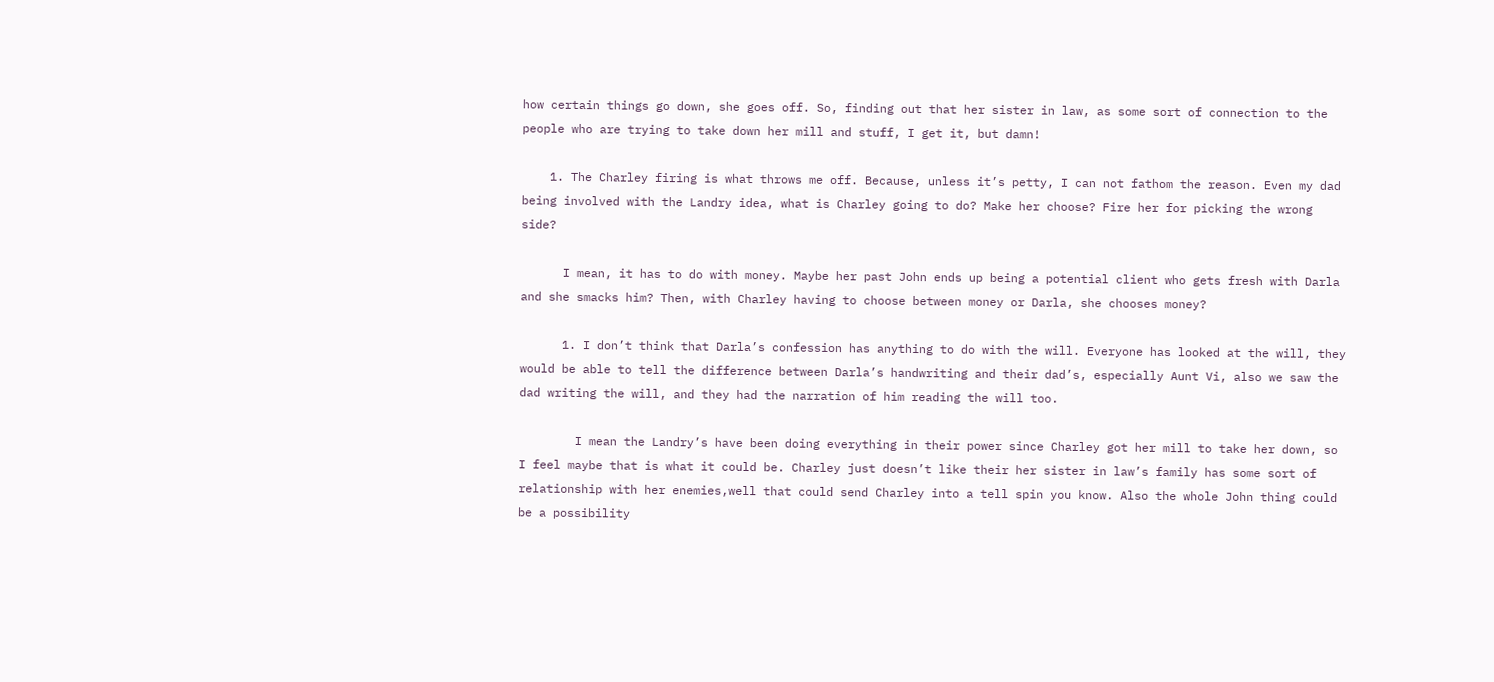how certain things go down, she goes off. So, finding out that her sister in law, as some sort of connection to the people who are trying to take down her mill and stuff, I get it, but damn!

    1. The Charley firing is what throws me off. Because, unless it’s petty, I can not fathom the reason. Even my dad being involved with the Landry idea, what is Charley going to do? Make her choose? Fire her for picking the wrong side?

      I mean, it has to do with money. Maybe her past John ends up being a potential client who gets fresh with Darla and she smacks him? Then, with Charley having to choose between money or Darla, she chooses money?

      1. I don’t think that Darla’s confession has anything to do with the will. Everyone has looked at the will, they would be able to tell the difference between Darla’s handwriting and their dad’s, especially Aunt Vi, also we saw the dad writing the will, and they had the narration of him reading the will too.

        I mean the Landry’s have been doing everything in their power since Charley got her mill to take her down, so I feel maybe that is what it could be. Charley just doesn’t like their her sister in law’s family has some sort of relationship with her enemies,well that could send Charley into a tell spin you know. Also the whole John thing could be a possibility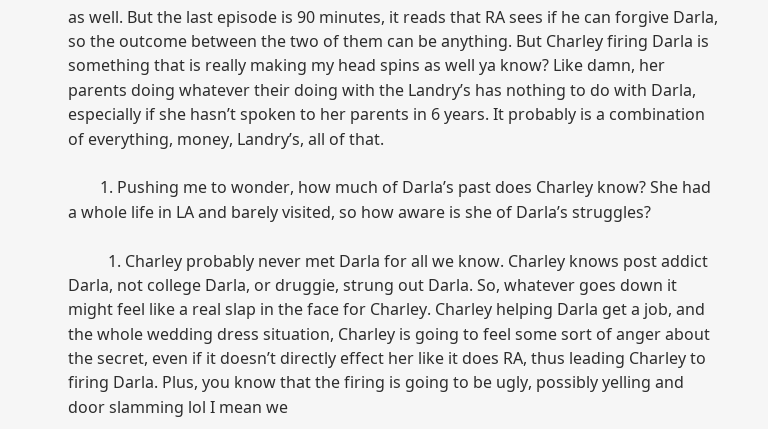as well. But the last episode is 90 minutes, it reads that RA sees if he can forgive Darla, so the outcome between the two of them can be anything. But Charley firing Darla is something that is really making my head spins as well ya know? Like damn, her parents doing whatever their doing with the Landry’s has nothing to do with Darla, especially if she hasn’t spoken to her parents in 6 years. It probably is a combination of everything, money, Landry’s, all of that.

        1. Pushing me to wonder, how much of Darla’s past does Charley know? She had a whole life in LA and barely visited, so how aware is she of Darla’s struggles?

          1. Charley probably never met Darla for all we know. Charley knows post addict Darla, not college Darla, or druggie, strung out Darla. So, whatever goes down it might feel like a real slap in the face for Charley. Charley helping Darla get a job, and the whole wedding dress situation, Charley is going to feel some sort of anger about the secret, even if it doesn’t directly effect her like it does RA, thus leading Charley to firing Darla. Plus, you know that the firing is going to be ugly, possibly yelling and door slamming lol I mean we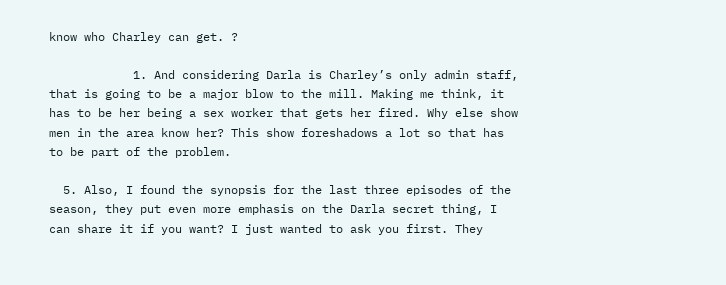know who Charley can get. ?

            1. And considering Darla is Charley’s only admin staff, that is going to be a major blow to the mill. Making me think, it has to be her being a sex worker that gets her fired. Why else show men in the area know her? This show foreshadows a lot so that has to be part of the problem.

  5. Also, I found the synopsis for the last three episodes of the season, they put even more emphasis on the Darla secret thing, I can share it if you want? I just wanted to ask you first. They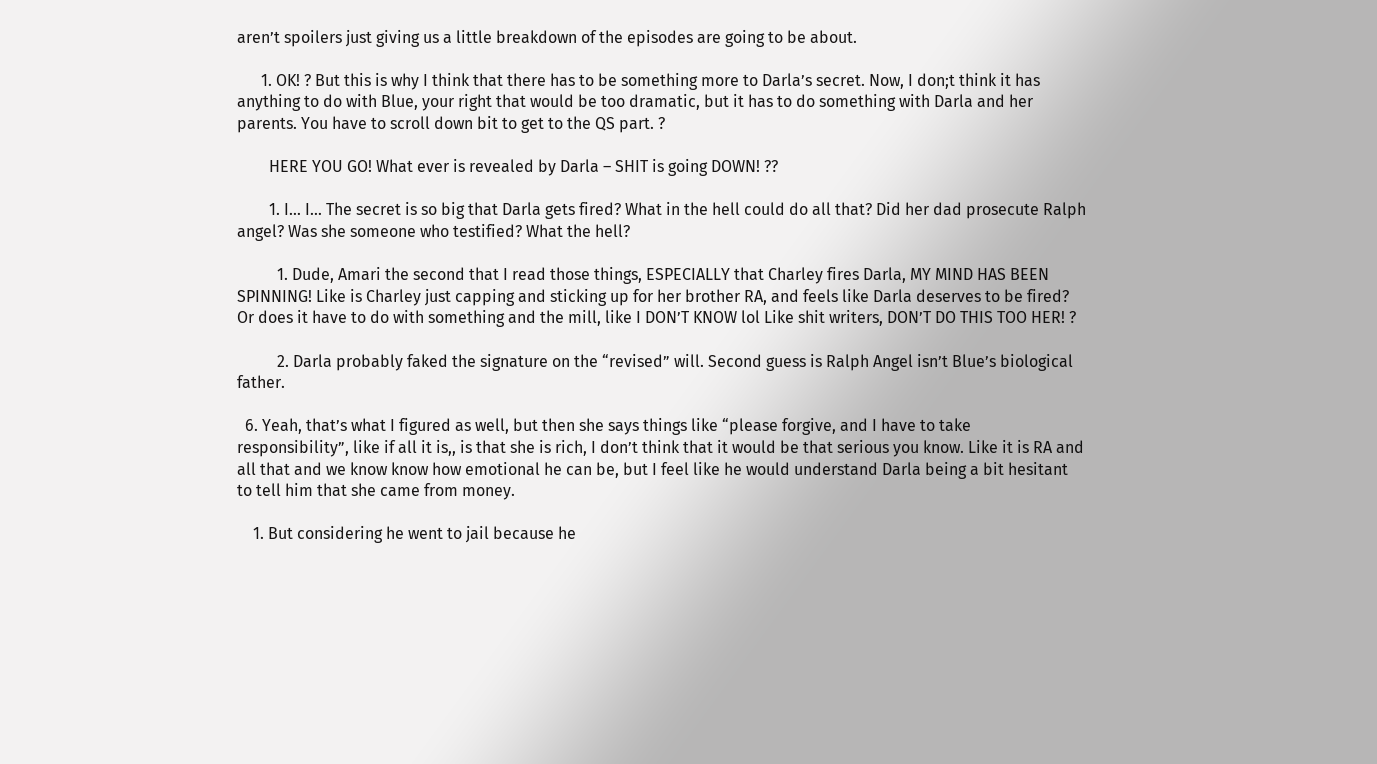aren’t spoilers just giving us a little breakdown of the episodes are going to be about.

      1. OK! ? But this is why I think that there has to be something more to Darla’s secret. Now, I don;t think it has anything to do with Blue, your right that would be too dramatic, but it has to do something with Darla and her parents. You have to scroll down bit to get to the QS part. ?

        HERE YOU GO! What ever is revealed by Darla – SHIT is going DOWN! ??

        1. I… I… The secret is so big that Darla gets fired? What in the hell could do all that? Did her dad prosecute Ralph angel? Was she someone who testified? What the hell?

          1. Dude, Amari the second that I read those things, ESPECIALLY that Charley fires Darla, MY MIND HAS BEEN SPINNING! Like is Charley just capping and sticking up for her brother RA, and feels like Darla deserves to be fired? Or does it have to do with something and the mill, like I DON’T KNOW lol Like shit writers, DON’T DO THIS TOO HER! ?

          2. Darla probably faked the signature on the “revised” will. Second guess is Ralph Angel isn’t Blue’s biological father.

  6. Yeah, that’s what I figured as well, but then she says things like “please forgive, and I have to take responsibility”, like if all it is,, is that she is rich, I don’t think that it would be that serious you know. Like it is RA and all that and we know know how emotional he can be, but I feel like he would understand Darla being a bit hesitant to tell him that she came from money.

    1. But considering he went to jail because he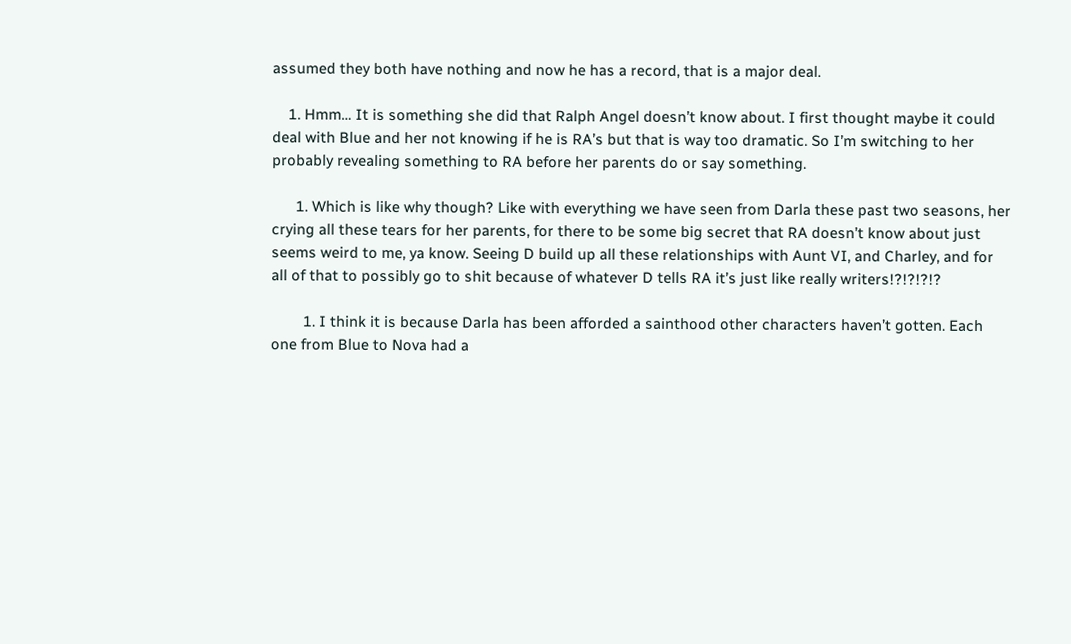assumed they both have nothing and now he has a record, that is a major deal.

    1. Hmm… It is something she did that Ralph Angel doesn’t know about. I first thought maybe it could deal with Blue and her not knowing if he is RA’s but that is way too dramatic. So I’m switching to her probably revealing something to RA before her parents do or say something.

      1. Which is like why though? Like with everything we have seen from Darla these past two seasons, her crying all these tears for her parents, for there to be some big secret that RA doesn’t know about just seems weird to me, ya know. Seeing D build up all these relationships with Aunt VI, and Charley, and for all of that to possibly go to shit because of whatever D tells RA it’s just like really writers!?!?!?!?

        1. I think it is because Darla has been afforded a sainthood other characters haven’t gotten. Each one from Blue to Nova had a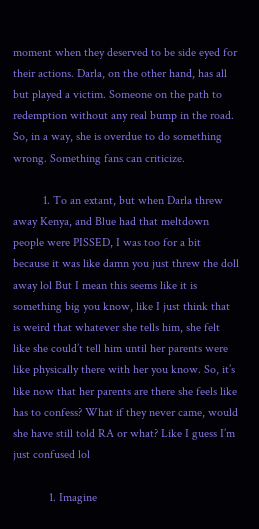moment when they deserved to be side eyed for their actions. Darla, on the other hand, has all but played a victim. Someone on the path to redemption without any real bump in the road. So, in a way, she is overdue to do something wrong. Something fans can criticize.

          1. To an extant, but when Darla threw away Kenya, and Blue had that meltdown people were PISSED, I was too for a bit because it was like damn you just threw the doll away lol But I mean this seems like it is something big you know, like I just think that is weird that whatever she tells him, she felt like she could’t tell him until her parents were like physically there with her you know. So, it’s like now that her parents are there she feels like has to confess? What if they never came, would she have still told RA or what? Like I guess I’m just confused lol

            1. Imagine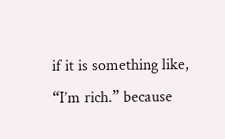if it is something like, “I’m rich.” because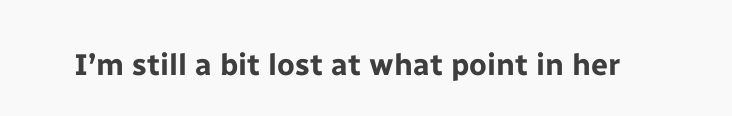I’m still a bit lost at what point in her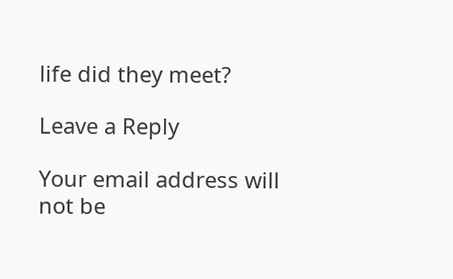life did they meet?

Leave a Reply

Your email address will not be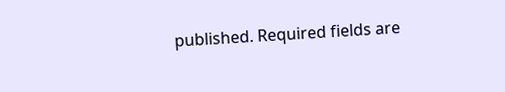published. Required fields are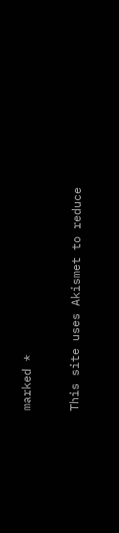marked *

This site uses Akismet to reduce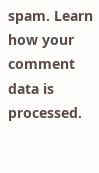spam. Learn how your comment data is processed.